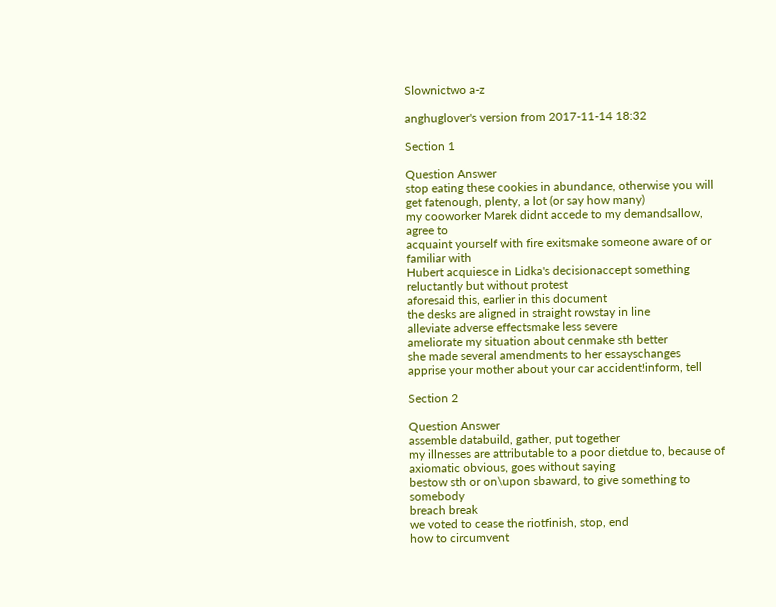Slownictwo a-z

anghuglover's version from 2017-11-14 18:32

Section 1

Question Answer
stop eating these cookies in abundance, otherwise you will get fatenough, plenty, a lot (or say how many)
my cooworker Marek didnt accede to my demandsallow, agree to
acquaint yourself with fire exitsmake someone aware of or familiar with
Hubert acquiesce in Lidka's decisionaccept something reluctantly but without protest
aforesaid this, earlier in this document
the desks are aligned in straight rowstay in line
alleviate adverse effectsmake less severe
ameliorate my situation about cenmake sth better
she made several amendments to her essayschanges
apprise your mother about your car accident!inform, tell

Section 2

Question Answer
assemble databuild, gather, put together
my illnesses are attributable to a poor dietdue to, because of
axiomatic obvious, goes without saying
bestow sth or on\upon sbaward, to give something to somebody
breach break
we voted to cease the riotfinish, stop, end
how to circumvent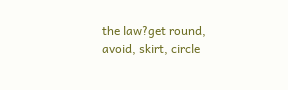the law?get round, avoid, skirt, circle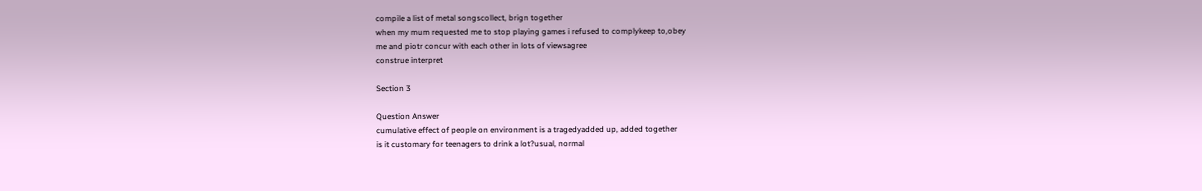compile a list of metal songscollect, brign together
when my mum requested me to stop playing games i refused to complykeep to,obey
me and piotr concur with each other in lots of viewsagree
construe interpret

Section 3

Question Answer
cumulative effect of people on environment is a tragedyadded up, added together
is it customary for teenagers to drink a lot?usual, normal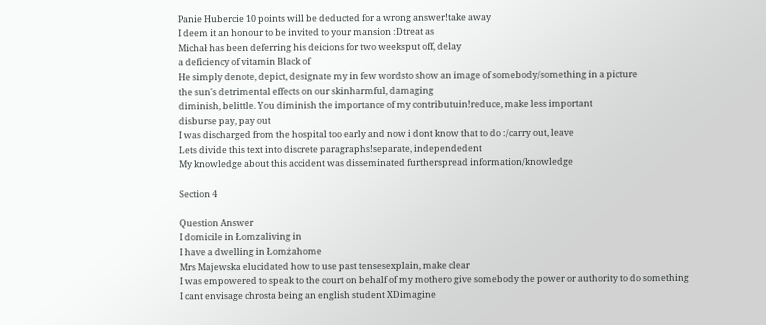Panie Hubercie 10 points will be deducted for a wrong answer!take away
I deem it an honour to be invited to your mansion :Dtreat as
Michał has been deferring his deicions for two weeksput off, delay
a deficiency of vitamin Black of
He simply denote, depict, designate my in few wordsto show an image of somebody/something in a picture
the sun's detrimental effects on our skinharmful, damaging
diminish, belittle. You diminish the importance of my contributuin!reduce, make less important
disburse pay, pay out
I was discharged from the hospital too early and now i dont know that to do :/carry out, leave
Lets divide this text into discrete paragraphs!separate, independedent
My knowledge about this accident was disseminated furtherspread information/knowledge

Section 4

Question Answer
I domicile in Łomzaliving in
I have a dwelling in Łomżahome
Mrs Majewska elucidated how to use past tensesexplain, make clear
I was empowered to speak to the court on behalf of my mothero give somebody the power or authority to do something
I cant envisage chrosta being an english student XDimagine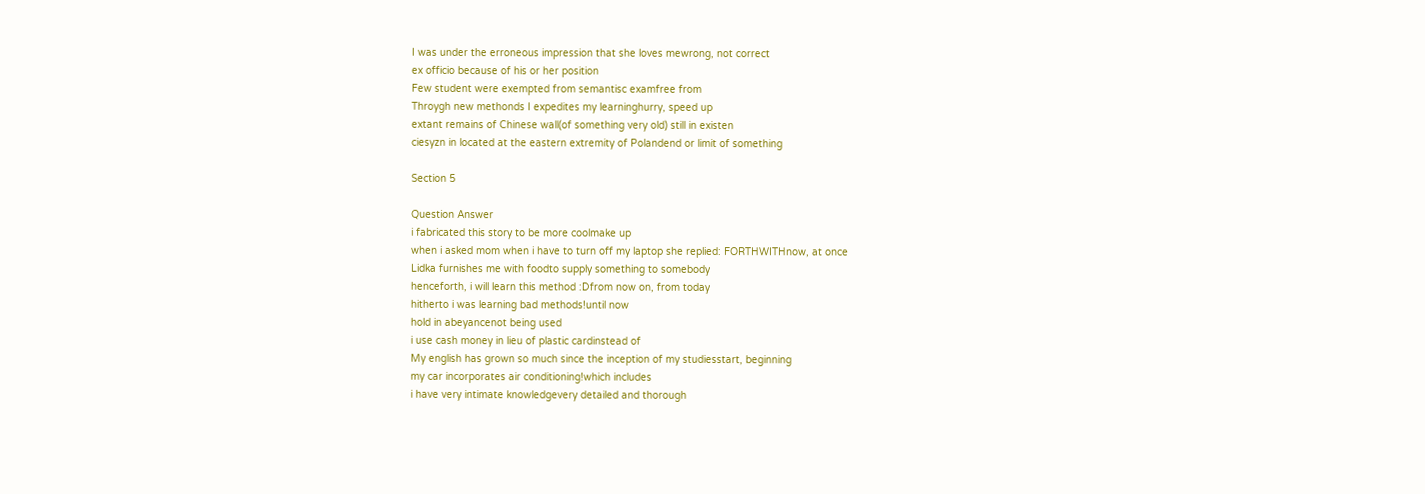I was under the erroneous impression that she loves mewrong, not correct
ex officio because of his or her position
Few student were exempted from semantisc examfree from
Throygh new methonds I expedites my learninghurry, speed up
extant remains of Chinese wall(of something very old) still in existen
ciesyzn in located at the eastern extremity of Polandend or limit of something

Section 5

Question Answer
i fabricated this story to be more coolmake up
when i asked mom when i have to turn off my laptop she replied: FORTHWITHnow, at once
Lidka furnishes me with foodto supply something to somebody
henceforth, i will learn this method :Dfrom now on, from today
hitherto i was learning bad methods!until now
hold in abeyancenot being used
i use cash money in lieu of plastic cardinstead of
My english has grown so much since the inception of my studiesstart, beginning
my car incorporates air conditioning!which includes
i have very intimate knowledgevery detailed and thorough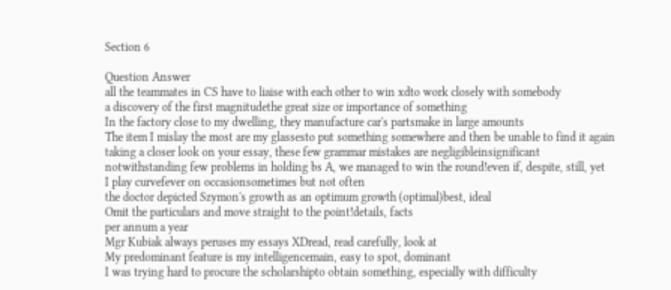Section 6

Question Answer
all the teammates in CS have to liaise with each other to win xdto work closely with somebody
a discovery of the first magnitudethe great size or importance of something
In the factory close to my dwelling, they manufacture car's partsmake in large amounts
The item I mislay the most are my glassesto put something somewhere and then be unable to find it again
taking a closer look on your essay, these few grammar mistakes are negligibleinsignificant
notwithstanding few problems in holding bs A, we managed to win the round!even if, despite, still, yet
I play curvefever on occasionsometimes but not often
the doctor depicted Szymon's growth as an optimum growth (optimal)best, ideal
Omit the particulars and move straight to the point!details, facts
per annum a year
Mgr Kubiak always peruses my essays XDread, read carefully, look at
My predominant feature is my intelligencemain, easy to spot, dominant
I was trying hard to procure the scholarshipto obtain something, especially with difficulty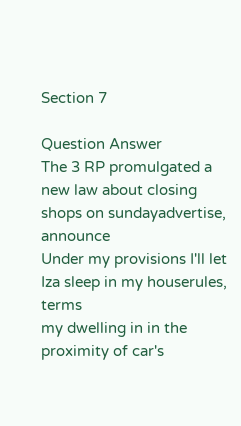Section 7

Question Answer
The 3 RP promulgated a new law about closing shops on sundayadvertise, announce
Under my provisions I'll let Iza sleep in my houserules, terms
my dwelling in in the proximity of car's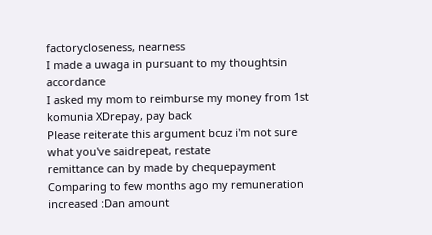factorycloseness, nearness
I made a uwaga in pursuant to my thoughtsin accordance
I asked my mom to reimburse my money from 1st komunia XDrepay, pay back
Please reiterate this argument bcuz i'm not sure what you've saidrepeat, restate
remittance can by made by chequepayment
Comparing to few months ago my remuneration increased :Dan amount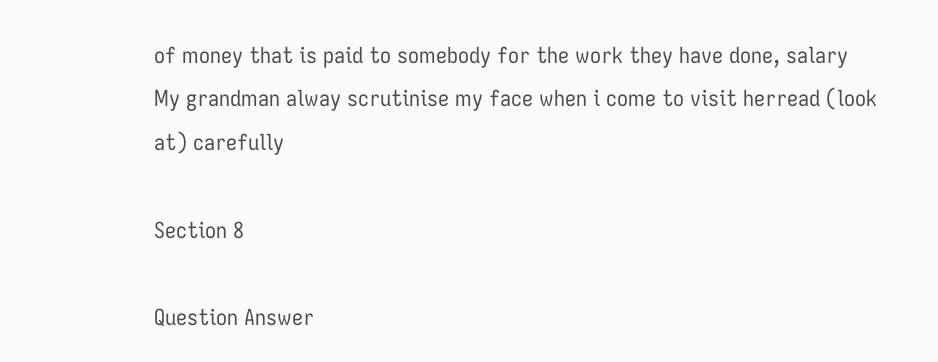of money that is paid to somebody for the work they have done, salary
My grandman alway scrutinise my face when i come to visit herread (look at) carefully

Section 8

Question Answer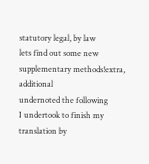statutory legal, by law
lets find out some new supplementary methods!extra, additional
undernoted the following
I undertook to finish my translation by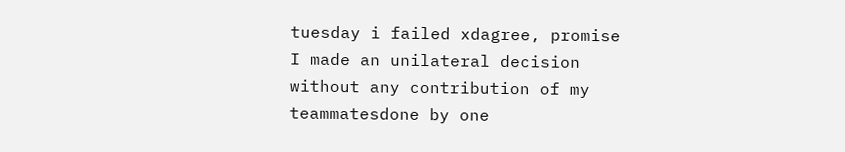tuesday i failed xdagree, promise
I made an unilateral decision without any contribution of my teammatesdone by one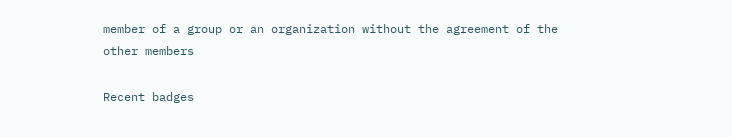member of a group or an organization without the agreement of the other members

Recent badges